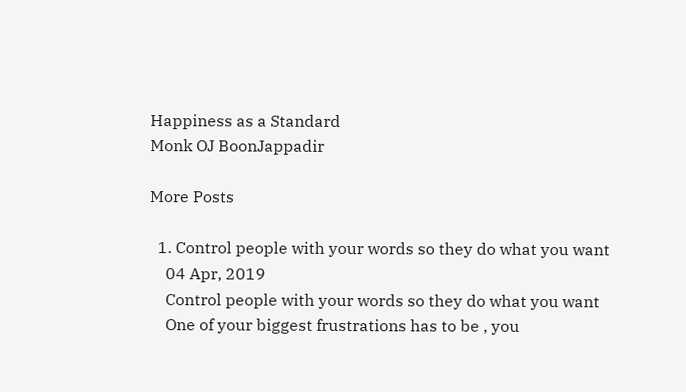Happiness as a Standard
Monk OJ BoonJappadir

More Posts

  1. Control people with your words so they do what you want
    04 Apr, 2019
    Control people with your words so they do what you want
    One of your biggest frustrations has to be , you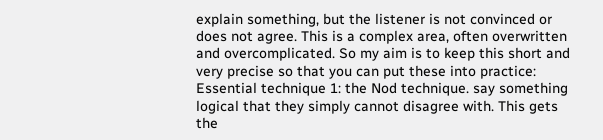explain something, but the listener is not convinced or does not agree. This is a complex area, often overwritten and overcomplicated. So my aim is to keep this short and very precise so that you can put these into practice: Essential technique 1: the Nod technique. say something logical that they simply cannot disagree with. This gets the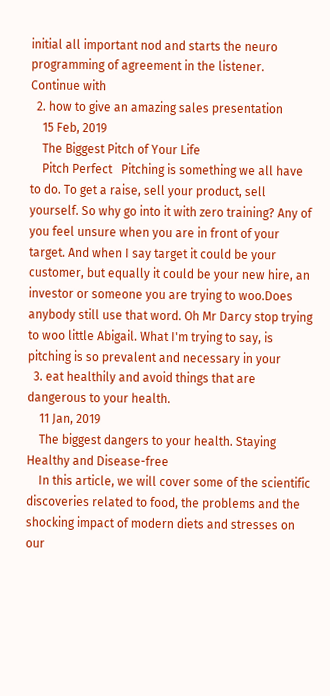initial all important nod and starts the neuro programming of agreement in the listener. Continue with
  2. how to give an amazing sales presentation
    15 Feb, 2019
    The Biggest Pitch of Your Life
    Pitch Perfect   Pitching is something we all have to do. To get a raise, sell your product, sell yourself. So why go into it with zero training? Any of you feel unsure when you are in front of your target. And when I say target it could be your customer, but equally it could be your new hire, an investor or someone you are trying to woo.Does anybody still use that word. Oh Mr Darcy stop trying to woo little Abigail. What I'm trying to say, is pitching is so prevalent and necessary in your
  3. eat healthily and avoid things that are dangerous to your health.
    11 Jan, 2019
    The biggest dangers to your health. Staying Healthy and Disease-free
    In this article, we will cover some of the scientific discoveries related to food, the problems and the shocking impact of modern diets and stresses on our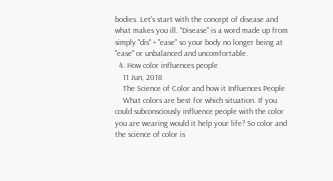bodies. Let's start with the concept of disease and what makes you ill. "Disease" is a word made up from simply "dis" + "ease" so your body no longer being at "ease" or unbalanced and uncomfortable.
  4. How color influences people
    11 Jun, 2018
    The Science of Color and how it Influences People
    What colors are best for which situation. If you could subconsciously influence people with the color you are wearing would it help your life? So color and the science of color is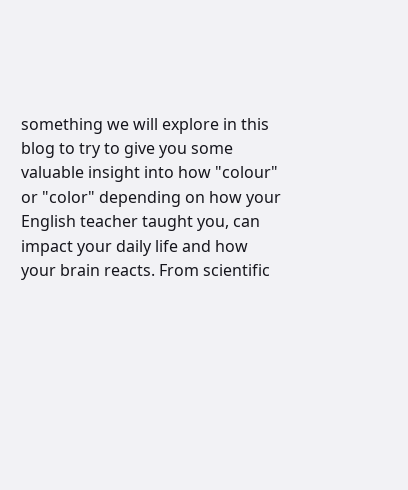something we will explore in this blog to try to give you some valuable insight into how "colour" or "color" depending on how your English teacher taught you, can impact your daily life and how your brain reacts. From scientific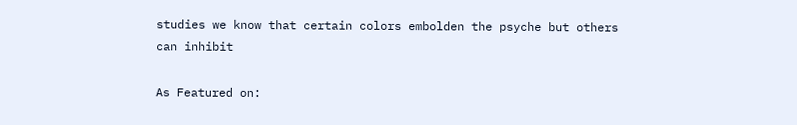studies we know that certain colors embolden the psyche but others can inhibit

As Featured on: